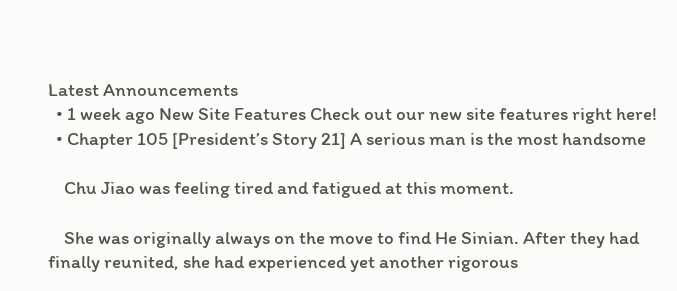Latest Announcements
  • 1 week ago New Site Features Check out our new site features right here!
  • Chapter 105 [President’s Story 21] A serious man is the most handsome

    Chu Jiao was feeling tired and fatigued at this moment.

    She was originally always on the move to find He Sinian. After they had finally reunited, she had experienced yet another rigorous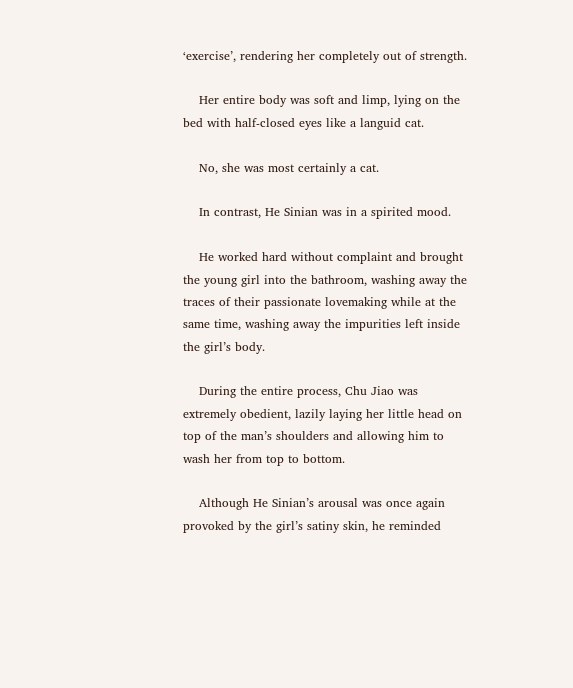‘exercise’, rendering her completely out of strength.

    Her entire body was soft and limp, lying on the bed with half-closed eyes like a languid cat.

    No, she was most certainly a cat.

    In contrast, He Sinian was in a spirited mood.

    He worked hard without complaint and brought the young girl into the bathroom, washing away the traces of their passionate lovemaking while at the same time, washing away the impurities left inside the girl’s body.

    During the entire process, Chu Jiao was extremely obedient, lazily laying her little head on top of the man’s shoulders and allowing him to wash her from top to bottom.

    Although He Sinian’s arousal was once again provoked by the girl’s satiny skin, he reminded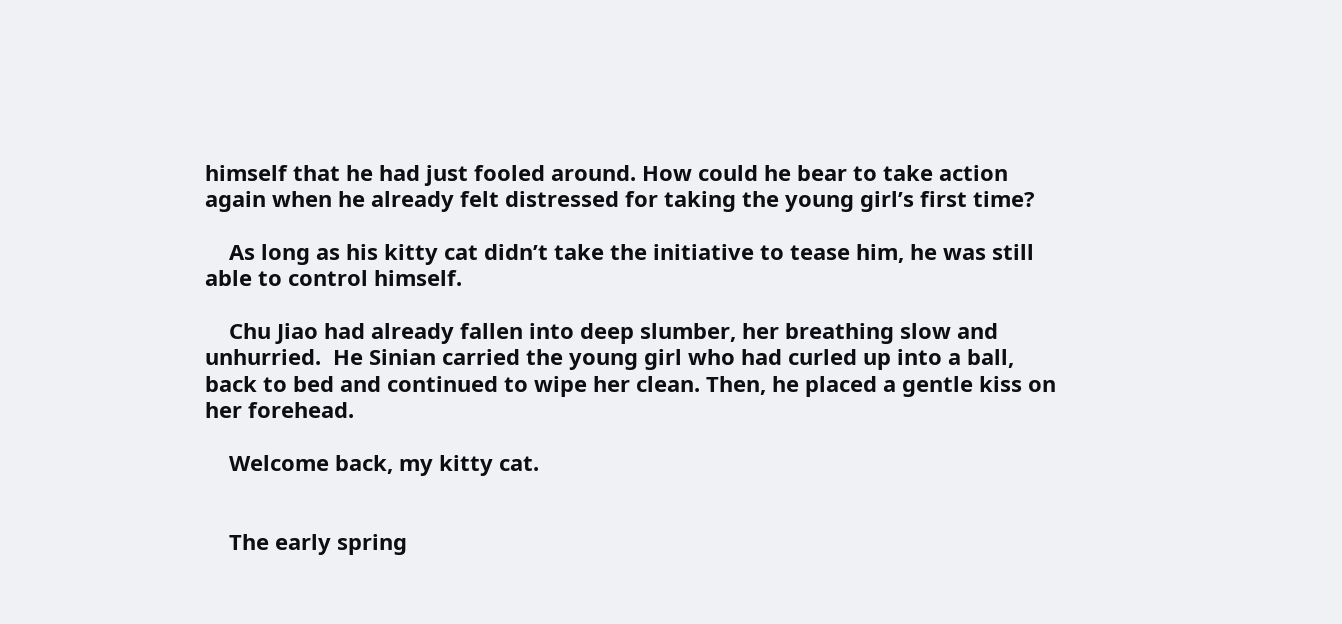himself that he had just fooled around. How could he bear to take action again when he already felt distressed for taking the young girl’s first time?

    As long as his kitty cat didn’t take the initiative to tease him, he was still able to control himself.

    Chu Jiao had already fallen into deep slumber, her breathing slow and unhurried.  He Sinian carried the young girl who had curled up into a ball, back to bed and continued to wipe her clean. Then, he placed a gentle kiss on her forehead.

    Welcome back, my kitty cat.


    The early spring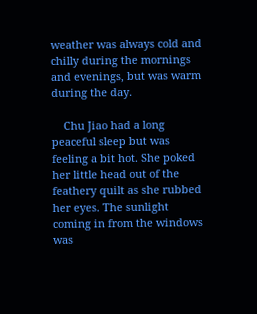weather was always cold and chilly during the mornings and evenings, but was warm during the day.

    Chu Jiao had a long peaceful sleep but was feeling a bit hot. She poked her little head out of the feathery quilt as she rubbed her eyes. The sunlight coming in from the windows was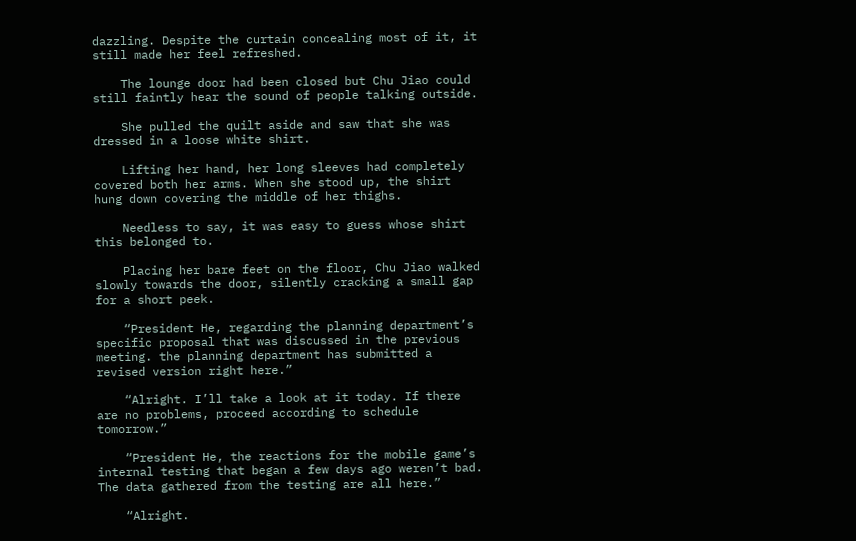dazzling. Despite the curtain concealing most of it, it still made her feel refreshed.

    The lounge door had been closed but Chu Jiao could still faintly hear the sound of people talking outside.

    She pulled the quilt aside and saw that she was dressed in a loose white shirt.

    Lifting her hand, her long sleeves had completely covered both her arms. When she stood up, the shirt hung down covering the middle of her thighs.

    Needless to say, it was easy to guess whose shirt this belonged to.

    Placing her bare feet on the floor, Chu Jiao walked slowly towards the door, silently cracking a small gap for a short peek.

    “President He, regarding the planning department’s specific proposal that was discussed in the previous meeting. the planning department has submitted a revised version right here.”

    “Alright. I’ll take a look at it today. If there are no problems, proceed according to schedule tomorrow.”

    “President He, the reactions for the mobile game’s internal testing that began a few days ago weren’t bad. The data gathered from the testing are all here.”

    “Alright.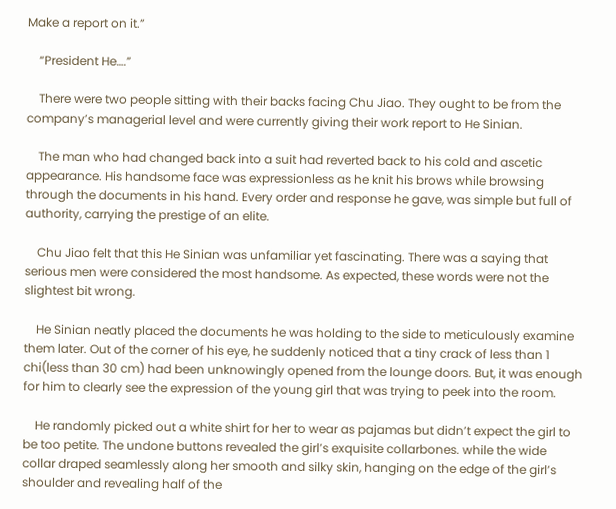Make a report on it.”

    “President He….”

    There were two people sitting with their backs facing Chu Jiao. They ought to be from the company’s managerial level and were currently giving their work report to He Sinian.

    The man who had changed back into a suit had reverted back to his cold and ascetic appearance. His handsome face was expressionless as he knit his brows while browsing through the documents in his hand. Every order and response he gave, was simple but full of authority, carrying the prestige of an elite.

    Chu Jiao felt that this He Sinian was unfamiliar yet fascinating. There was a saying that serious men were considered the most handsome. As expected, these words were not the slightest bit wrong.

    He Sinian neatly placed the documents he was holding to the side to meticulously examine them later. Out of the corner of his eye, he suddenly noticed that a tiny crack of less than 1 chi(less than 30 cm) had been unknowingly opened from the lounge doors. But, it was enough for him to clearly see the expression of the young girl that was trying to peek into the room.

    He randomly picked out a white shirt for her to wear as pajamas but didn’t expect the girl to be too petite. The undone buttons revealed the girl’s exquisite collarbones. while the wide collar draped seamlessly along her smooth and silky skin, hanging on the edge of the girl’s shoulder and revealing half of the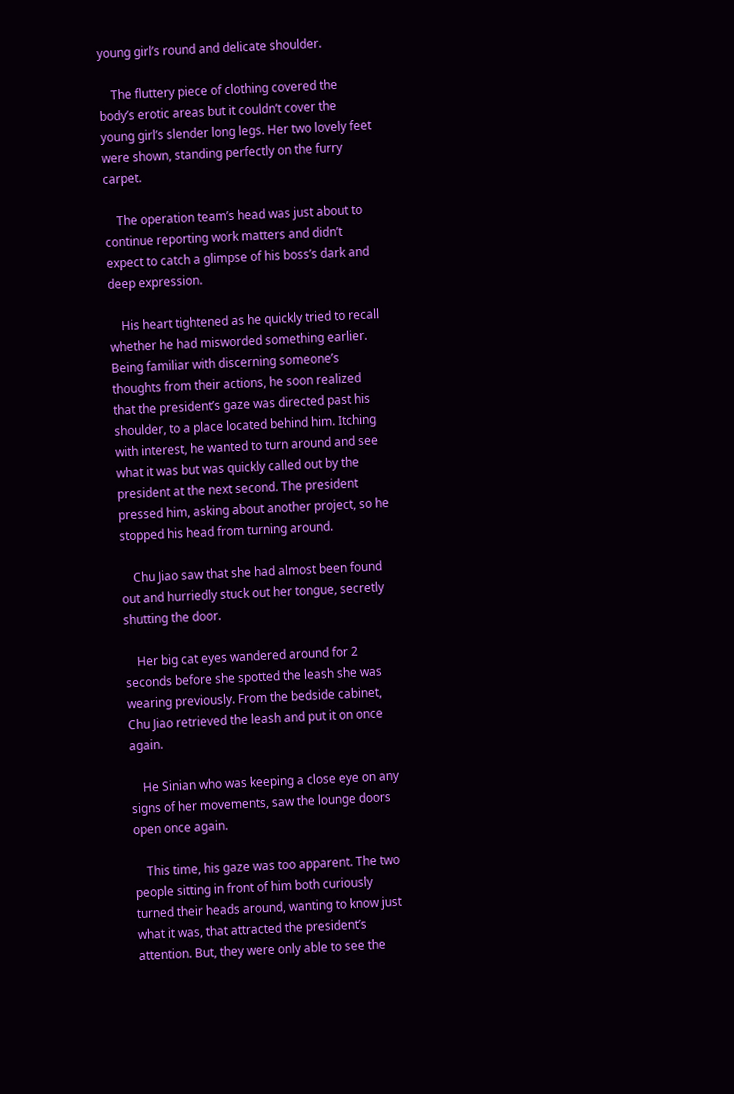young girl’s round and delicate shoulder.

    The fluttery piece of clothing covered the body’s erotic areas but it couldn’t cover the young girl’s slender long legs. Her two lovely feet were shown, standing perfectly on the furry carpet.

    The operation team’s head was just about to continue reporting work matters and didn’t expect to catch a glimpse of his boss’s dark and deep expression.

    His heart tightened as he quickly tried to recall whether he had misworded something earlier. Being familiar with discerning someone’s thoughts from their actions, he soon realized that the president’s gaze was directed past his shoulder, to a place located behind him. Itching with interest, he wanted to turn around and see what it was but was quickly called out by the president at the next second. The president pressed him, asking about another project, so he stopped his head from turning around.

    Chu Jiao saw that she had almost been found out and hurriedly stuck out her tongue, secretly shutting the door.

    Her big cat eyes wandered around for 2 seconds before she spotted the leash she was wearing previously. From the bedside cabinet, Chu Jiao retrieved the leash and put it on once again.

    He Sinian who was keeping a close eye on any signs of her movements, saw the lounge doors open once again.

    This time, his gaze was too apparent. The two people sitting in front of him both curiously turned their heads around, wanting to know just what it was, that attracted the president’s attention. But, they were only able to see the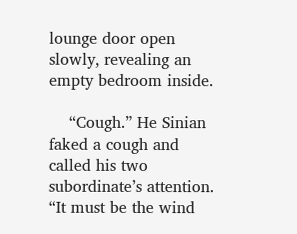lounge door open slowly, revealing an empty bedroom inside.

    “Cough.” He Sinian faked a cough and called his two subordinate’s attention. “It must be the wind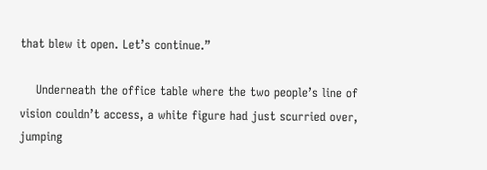that blew it open. Let’s continue.”

    Underneath the office table where the two people’s line of vision couldn’t access, a white figure had just scurried over, jumping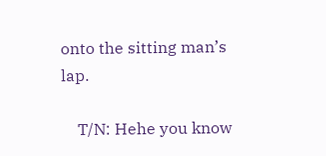onto the sitting man’s lap.

    T/N: Hehe you know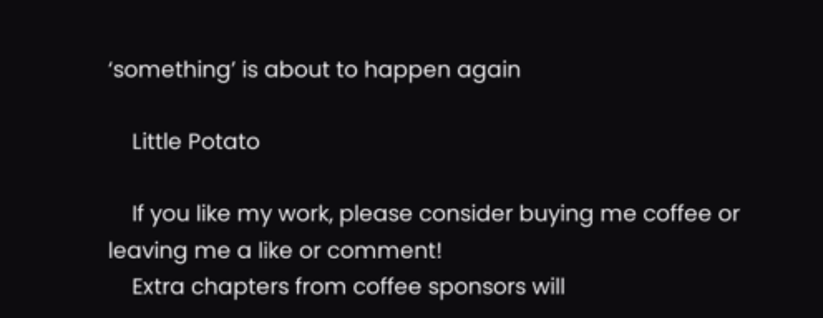‘something’ is about to happen again

    Little Potato

    If you like my work, please consider buying me coffee or leaving me a like or comment!
    Extra chapters from coffee sponsors will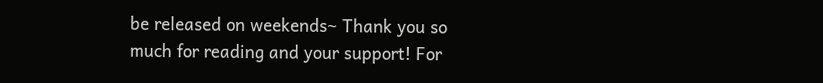be released on weekends~ Thank you so much for reading and your support! For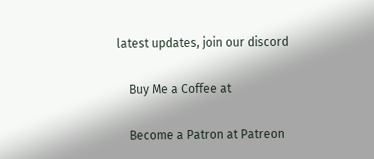latest updates, join our discord

    Buy Me a Coffee at

    Become a Patron at Patreon